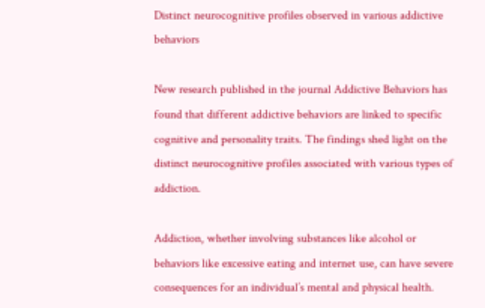Distinct neurocognitive profiles observed in various addictive behaviors

New research published in the journal Addictive Behaviors has found that different addictive behaviors are linked to specific cognitive and personality traits. The findings shed light on the distinct neurocognitive profiles associated with various types of addiction.

Addiction, whether involving substances like alcohol or behaviors like excessive eating and internet use, can have severe consequences for an individual’s mental and physical health.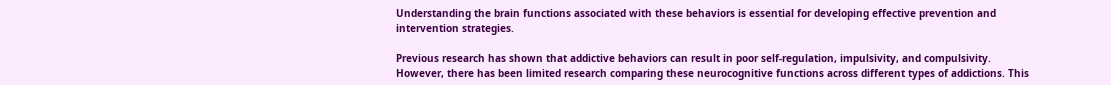Understanding the brain functions associated with these behaviors is essential for developing effective prevention and intervention strategies.

Previous research has shown that addictive behaviors can result in poor self-regulation, impulsivity, and compulsivity. However, there has been limited research comparing these neurocognitive functions across different types of addictions. This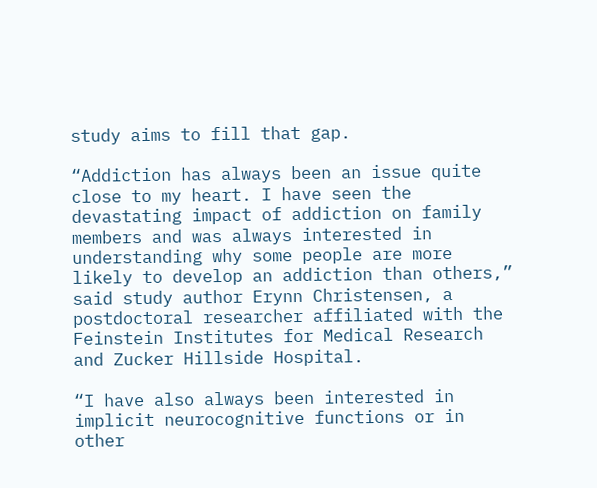study aims to fill that gap.

“Addiction has always been an issue quite close to my heart. I have seen the devastating impact of addiction on family members and was always interested in understanding why some people are more likely to develop an addiction than others,” said study author Erynn Christensen, a postdoctoral researcher affiliated with the Feinstein Institutes for Medical Research and Zucker Hillside Hospital.

“I have also always been interested in implicit neurocognitive functions or in other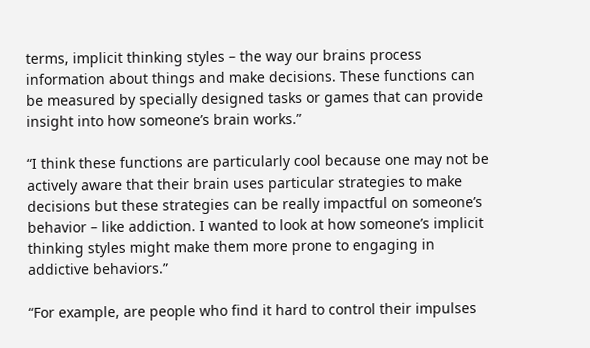terms, implicit thinking styles – the way our brains process information about things and make decisions. These functions can be measured by specially designed tasks or games that can provide insight into how someone’s brain works.”

“I think these functions are particularly cool because one may not be actively aware that their brain uses particular strategies to make decisions but these strategies can be really impactful on someone’s behavior – like addiction. I wanted to look at how someone’s implicit thinking styles might make them more prone to engaging in addictive behaviors.”

“For example, are people who find it hard to control their impulses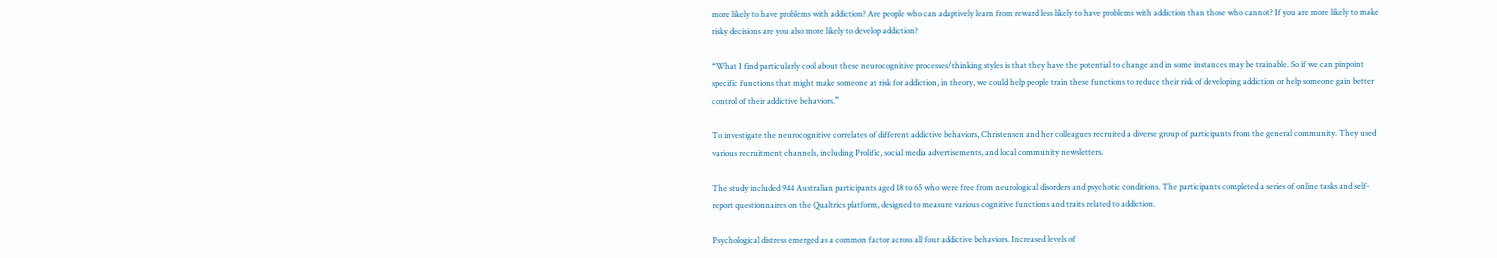more likely to have problems with addiction? Are people who can adaptively learn from reward less likely to have problems with addiction than those who cannot? If you are more likely to make risky decisions are you also more likely to develop addiction?

“What I find particularly cool about these neurocognitive processes/thinking styles is that they have the potential to change and in some instances may be trainable. So if we can pinpoint specific functions that might make someone at risk for addiction, in theory, we could help people train these functions to reduce their risk of developing addiction or help someone gain better control of their addictive behaviors.”

To investigate the neurocognitive correlates of different addictive behaviors, Christensen and her colleagues recruited a diverse group of participants from the general community. They used various recruitment channels, including Prolific, social media advertisements, and local community newsletters.

The study included 944 Australian participants aged 18 to 65 who were free from neurological disorders and psychotic conditions. The participants completed a series of online tasks and self-report questionnaires on the Qualtrics platform, designed to measure various cognitive functions and traits related to addiction.

Psychological distress emerged as a common factor across all four addictive behaviors. Increased levels of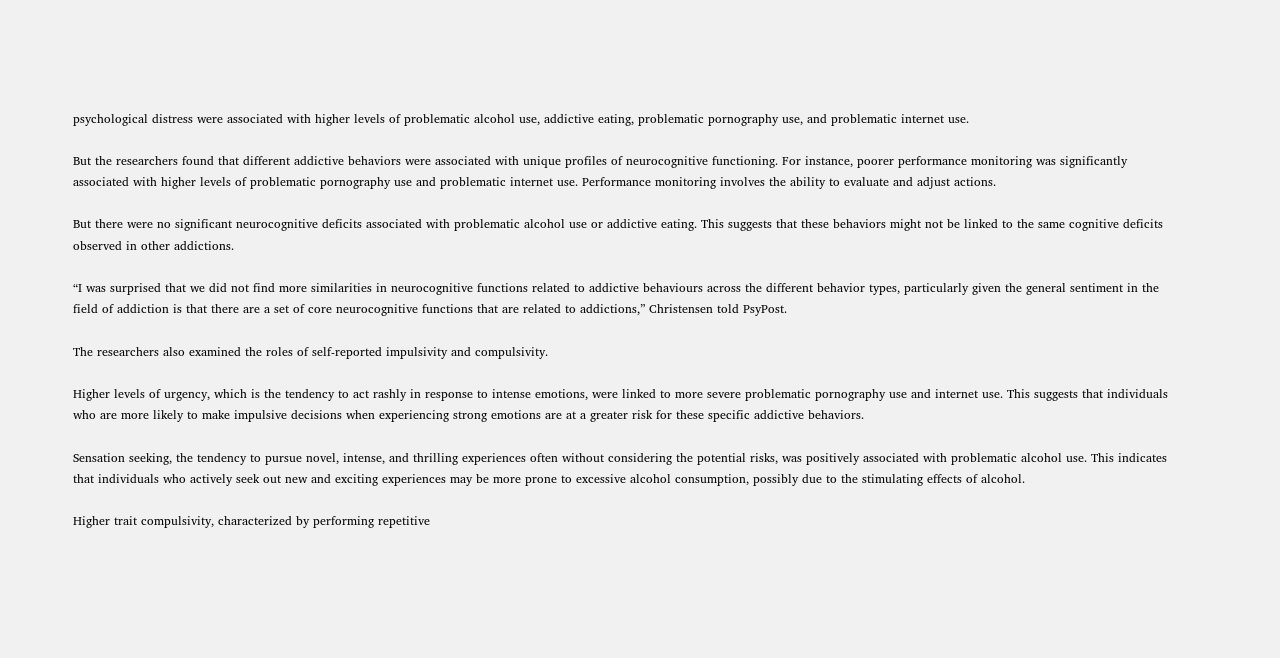psychological distress were associated with higher levels of problematic alcohol use, addictive eating, problematic pornography use, and problematic internet use.

But the researchers found that different addictive behaviors were associated with unique profiles of neurocognitive functioning. For instance, poorer performance monitoring was significantly associated with higher levels of problematic pornography use and problematic internet use. Performance monitoring involves the ability to evaluate and adjust actions.

But there were no significant neurocognitive deficits associated with problematic alcohol use or addictive eating. This suggests that these behaviors might not be linked to the same cognitive deficits observed in other addictions.

“I was surprised that we did not find more similarities in neurocognitive functions related to addictive behaviours across the different behavior types, particularly given the general sentiment in the field of addiction is that there are a set of core neurocognitive functions that are related to addictions,” Christensen told PsyPost.

The researchers also examined the roles of self-reported impulsivity and compulsivity.

Higher levels of urgency, which is the tendency to act rashly in response to intense emotions, were linked to more severe problematic pornography use and internet use. This suggests that individuals who are more likely to make impulsive decisions when experiencing strong emotions are at a greater risk for these specific addictive behaviors.

Sensation seeking, the tendency to pursue novel, intense, and thrilling experiences often without considering the potential risks, was positively associated with problematic alcohol use. This indicates that individuals who actively seek out new and exciting experiences may be more prone to excessive alcohol consumption, possibly due to the stimulating effects of alcohol.

Higher trait compulsivity, characterized by performing repetitive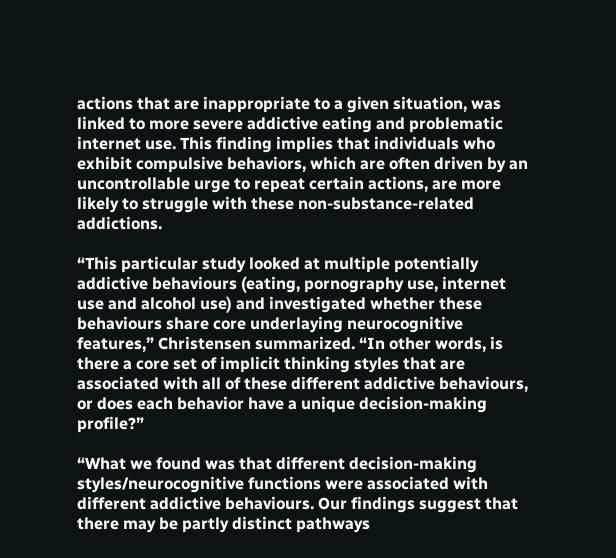actions that are inappropriate to a given situation, was linked to more severe addictive eating and problematic internet use. This finding implies that individuals who exhibit compulsive behaviors, which are often driven by an uncontrollable urge to repeat certain actions, are more likely to struggle with these non-substance-related addictions.

“This particular study looked at multiple potentially addictive behaviours (eating, pornography use, internet use and alcohol use) and investigated whether these behaviours share core underlaying neurocognitive features,” Christensen summarized. “In other words, is there a core set of implicit thinking styles that are associated with all of these different addictive behaviours, or does each behavior have a unique decision-making profile?”

“What we found was that different decision-making styles/neurocognitive functions were associated with different addictive behaviours. Our findings suggest that there may be partly distinct pathways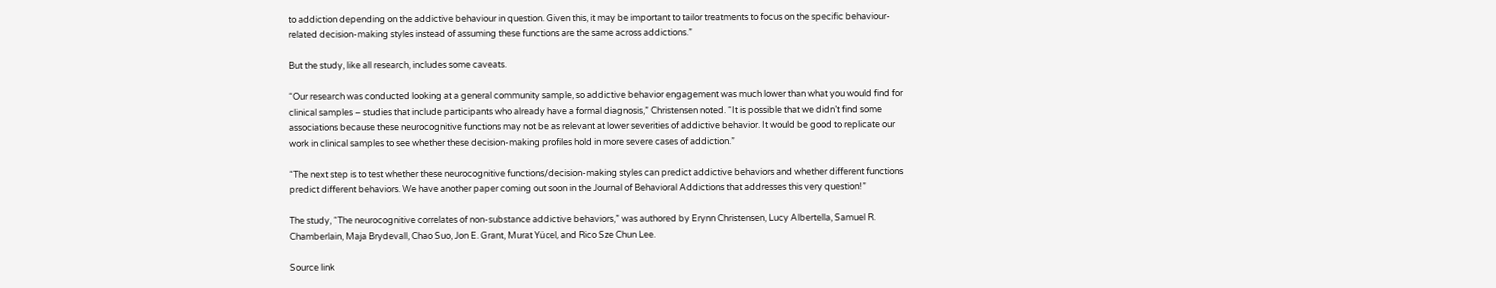to addiction depending on the addictive behaviour in question. Given this, it may be important to tailor treatments to focus on the specific behaviour-related decision-making styles instead of assuming these functions are the same across addictions.”

But the study, like all research, includes some caveats.

“Our research was conducted looking at a general community sample, so addictive behavior engagement was much lower than what you would find for clinical samples – studies that include participants who already have a formal diagnosis,” Christensen noted. “It is possible that we didn’t find some associations because these neurocognitive functions may not be as relevant at lower severities of addictive behavior. It would be good to replicate our work in clinical samples to see whether these decision-making profiles hold in more severe cases of addiction.”

“The next step is to test whether these neurocognitive functions/decision-making styles can predict addictive behaviors and whether different functions predict different behaviors. We have another paper coming out soon in the Journal of Behavioral Addictions that addresses this very question!”

The study, “The neurocognitive correlates of non-substance addictive behaviors,” was authored by Erynn Christensen, Lucy Albertella, Samuel R. Chamberlain, Maja Brydevall, Chao Suo, Jon E. Grant, Murat Yücel, and Rico Sze Chun Lee.

Source link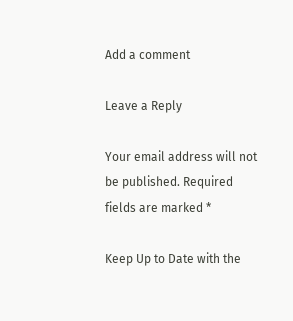Add a comment

Leave a Reply

Your email address will not be published. Required fields are marked *

Keep Up to Date with the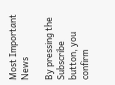Most Important News

By pressing the Subscribe button, you confirm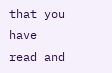that you have read and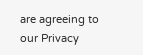are agreeing to our Privacy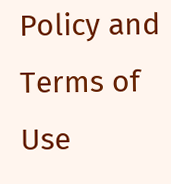Policy and Terms of Use